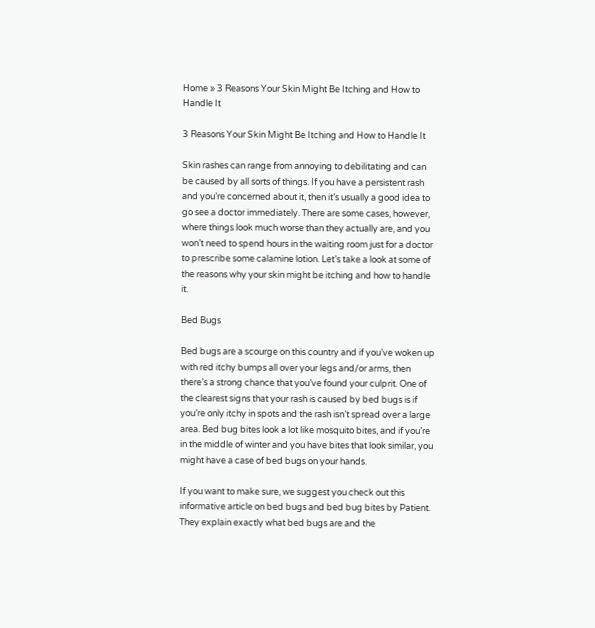Home » 3 Reasons Your Skin Might Be Itching and How to Handle It

3 Reasons Your Skin Might Be Itching and How to Handle It

Skin rashes can range from annoying to debilitating and can be caused by all sorts of things. If you have a persistent rash and you’re concerned about it, then it’s usually a good idea to go see a doctor immediately. There are some cases, however, where things look much worse than they actually are, and you won’t need to spend hours in the waiting room just for a doctor to prescribe some calamine lotion. Let’s take a look at some of the reasons why your skin might be itching and how to handle it.

Bed Bugs

Bed bugs are a scourge on this country and if you’ve woken up with red itchy bumps all over your legs and/or arms, then there’s a strong chance that you’ve found your culprit. One of the clearest signs that your rash is caused by bed bugs is if you’re only itchy in spots and the rash isn’t spread over a large area. Bed bug bites look a lot like mosquito bites, and if you’re in the middle of winter and you have bites that look similar, you might have a case of bed bugs on your hands.

If you want to make sure, we suggest you check out this informative article on bed bugs and bed bug bites by Patient. They explain exactly what bed bugs are and the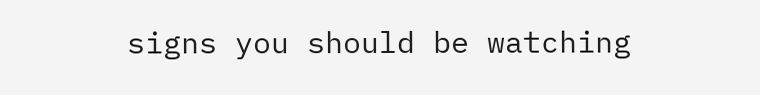signs you should be watching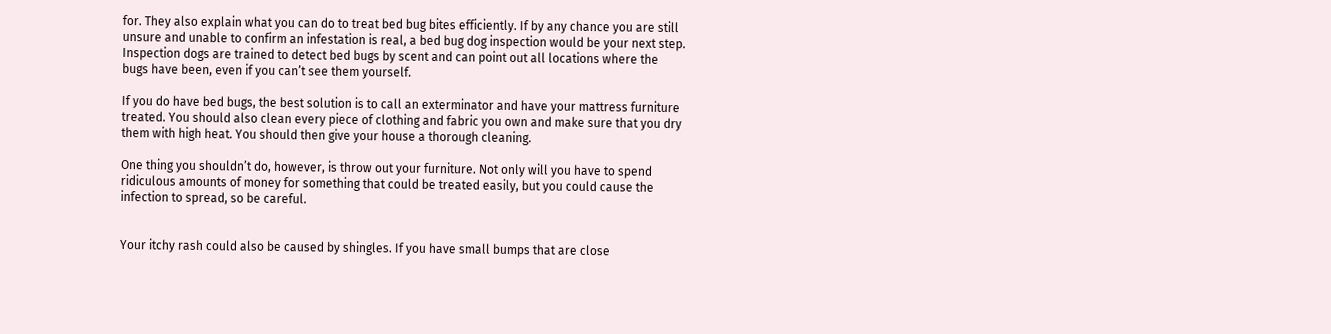for. They also explain what you can do to treat bed bug bites efficiently. If by any chance you are still unsure and unable to confirm an infestation is real, a bed bug dog inspection would be your next step. Inspection dogs are trained to detect bed bugs by scent and can point out all locations where the bugs have been, even if you can’t see them yourself.

If you do have bed bugs, the best solution is to call an exterminator and have your mattress furniture treated. You should also clean every piece of clothing and fabric you own and make sure that you dry them with high heat. You should then give your house a thorough cleaning.

One thing you shouldn’t do, however, is throw out your furniture. Not only will you have to spend ridiculous amounts of money for something that could be treated easily, but you could cause the infection to spread, so be careful.


Your itchy rash could also be caused by shingles. If you have small bumps that are close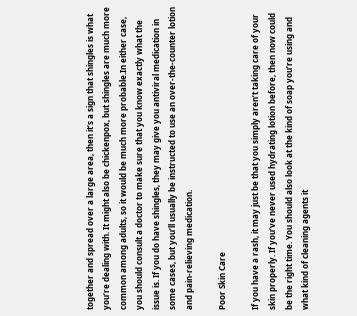together and spread over a large area, then it’s a sign that shingles is what you’re dealing with. It might also be chickenpox, but shingles are much more common among adults, so it would be much more probable.In either case, you should consult a doctor to make sure that you know exactly what the issue is. If you do have shingles, they may give you antiviral medication in some cases, but you’ll usually be instructed to use an over-the-counter lotion and pain-relieving medication.

Poor Skin Care

If you have a rash, it may just be that you simply aren’t taking care of your skin properly. If you’ve never used hydrating lotion before, then now could be the right time. You should also look at the kind of soap you’re using and what kind of cleaning agents it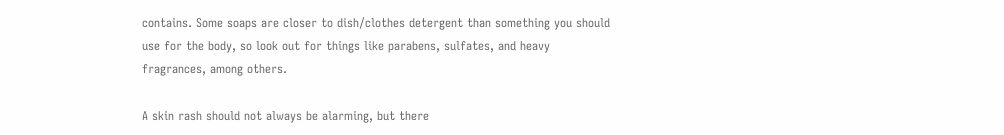contains. Some soaps are closer to dish/clothes detergent than something you should use for the body, so look out for things like parabens, sulfates, and heavy fragrances, among others.

A skin rash should not always be alarming, but there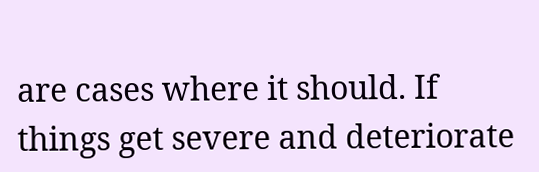are cases where it should. If things get severe and deteriorate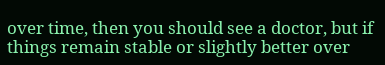over time, then you should see a doctor, but if things remain stable or slightly better over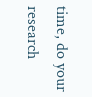time, do your research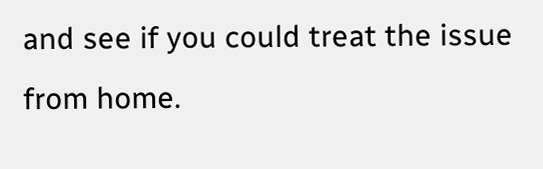and see if you could treat the issue from home.